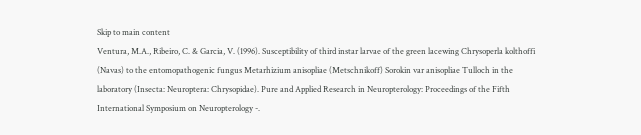Skip to main content
Ventura, M.A., Ribeiro, C. & Garcia, V. (1996). Susceptibility of third instar larvae of the green lacewing Chrysoperla kolthoffi (Navas) to the entomopathogenic fungus Metarhizium anisopliae (Metschnikoff) Sorokin var anisopliae Tulloch in the laboratory (Insecta: Neuroptera: Chrysopidae). Pure and Applied Research in Neuropterology: Proceedings of the Fifth International Symposium on Neuropterology -.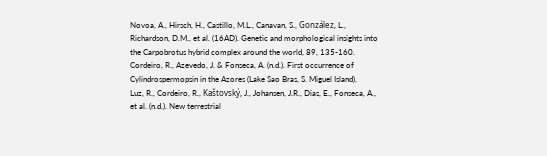Novoa, A., Hirsch, H., Castillo, M.L., Canavan, S., González, L., Richardson, D.M., et al. (16AD). Genetic and morphological insights into the Carpobrotus hybrid complex around the world, 89, 135-160.
Cordeiro, R., Azevedo, J. & Fonseca, A. (n.d.). First occurrence of Cylindrospermopsin in the Azores (Lake Sao Bras, S. Miguel Island).
Luz, R., Cordeiro, R., Kaštovský, J., Johansen, J.R., Dias, E., Fonseca, A., et al. (n.d.). New terrestrial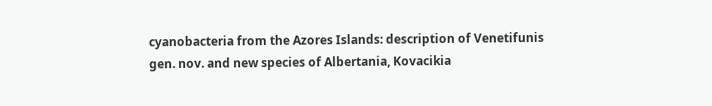cyanobacteria from the Azores Islands: description of Venetifunis gen. nov. and new species of Albertania, Kovacikia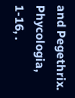and Pegethrix. Phycologia, 1-16, .